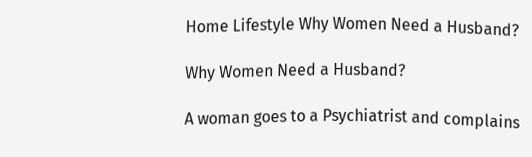Home Lifestyle Why Women Need a Husband?

Why Women Need a Husband?

A woman goes to a Psychiatrist and complains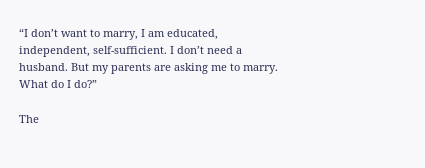“I don’t want to marry, I am educated, independent, self-sufficient. I don’t need a husband. But my parents are asking me to marry. What do I do?”

The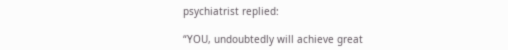psychiatrist replied:

“YOU, undoubtedly will achieve great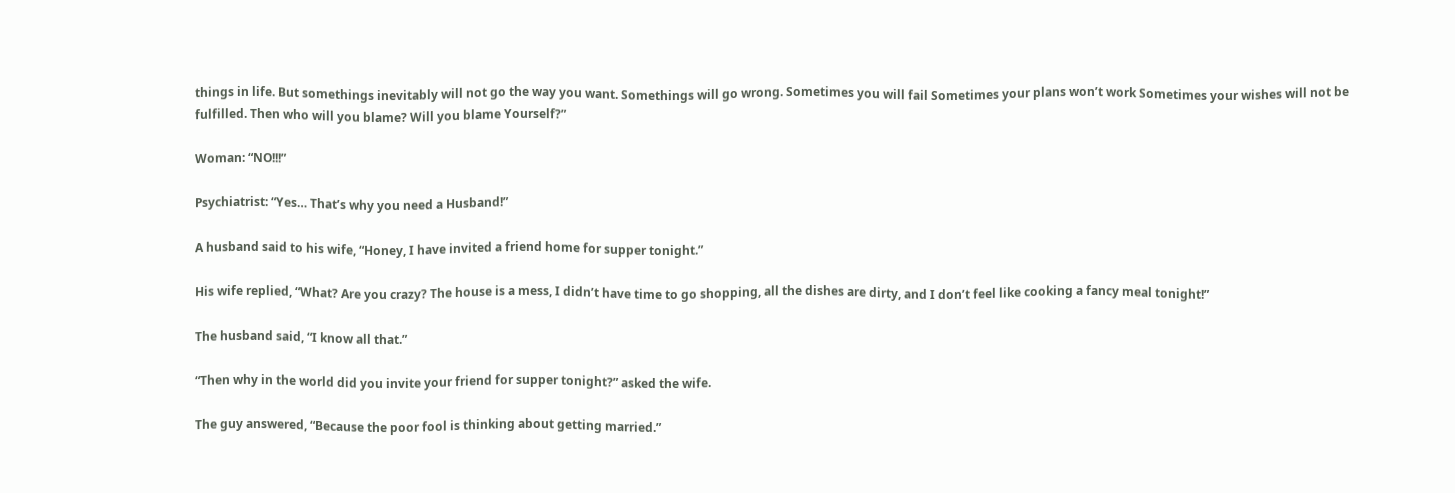things in life. But somethings inevitably will not go the way you want. Somethings will go wrong. Sometimes you will fail Sometimes your plans won’t work Sometimes your wishes will not be fulfilled. Then who will you blame? Will you blame Yourself?”

Woman: “NO!!!”

Psychiatrist: “Yes… That’s why you need a Husband!”

A husband said to his wife, “Honey, I have invited a friend home for supper tonight.”

His wife replied, “What? Are you crazy? The house is a mess, I didn’t have time to go shopping, all the dishes are dirty, and I don’t feel like cooking a fancy meal tonight!”

The husband said, “I know all that.”

“Then why in the world did you invite your friend for supper tonight?” asked the wife.

The guy answered, “Because the poor fool is thinking about getting married.”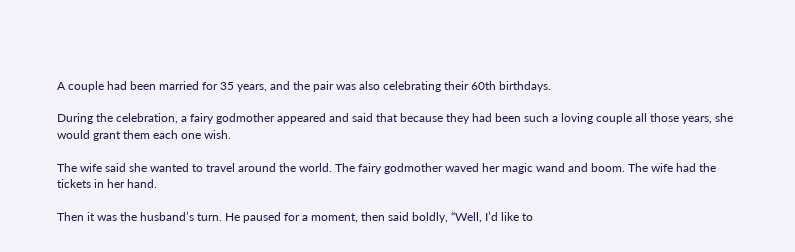A couple had been married for 35 years, and the pair was also celebrating their 60th birthdays.

During the celebration, a fairy godmother appeared and said that because they had been such a loving couple all those years, she would grant them each one wish.

The wife said she wanted to travel around the world. The fairy godmother waved her magic wand and boom. The wife had the tickets in her hand.

Then it was the husband’s turn. He paused for a moment, then said boldly, “Well, I’d like to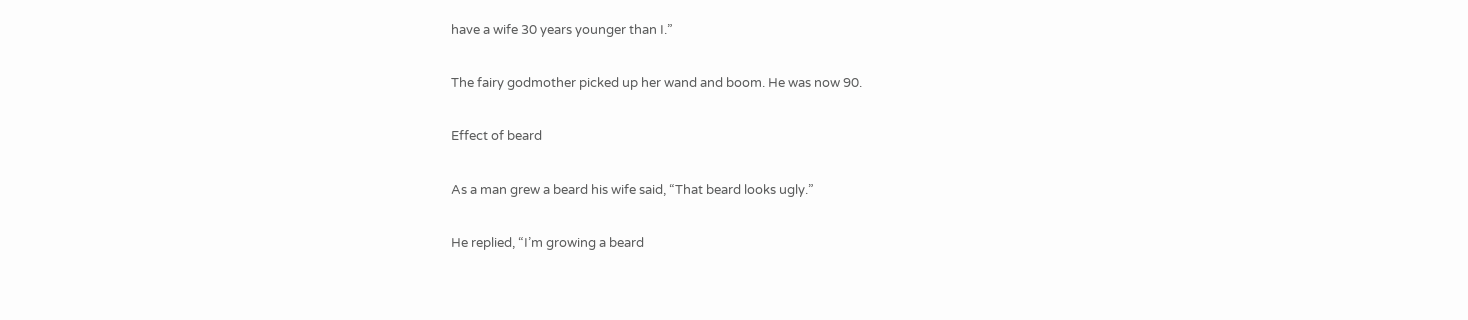have a wife 30 years younger than I.”

The fairy godmother picked up her wand and boom. He was now 90.

Effect of beard

As a man grew a beard his wife said, “That beard looks ugly.”

He replied, “I’m growing a beard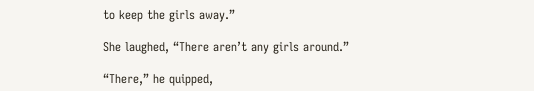to keep the girls away.”

She laughed, “There aren’t any girls around.”

“There,” he quipped,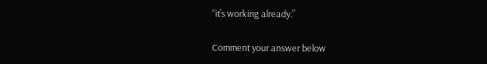“it’s working already.”

Comment your answer below